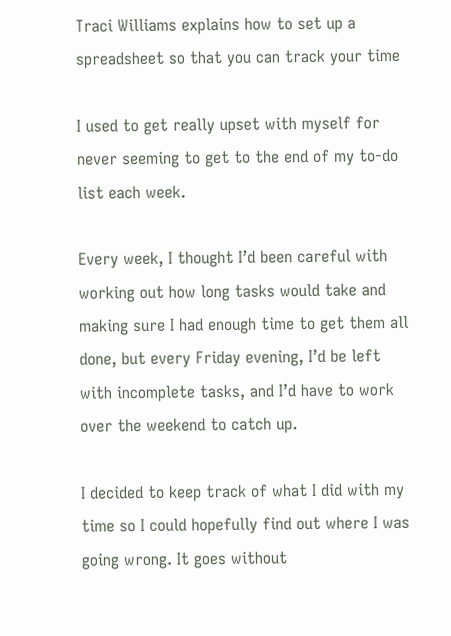Traci Williams explains how to set up a spreadsheet so that you can track your time

I used to get really upset with myself for never seeming to get to the end of my to-do list each week.

Every week, I thought I’d been careful with working out how long tasks would take and making sure I had enough time to get them all done, but every Friday evening, I’d be left with incomplete tasks, and I’d have to work over the weekend to catch up.

I decided to keep track of what I did with my time so I could hopefully find out where I was going wrong. It goes without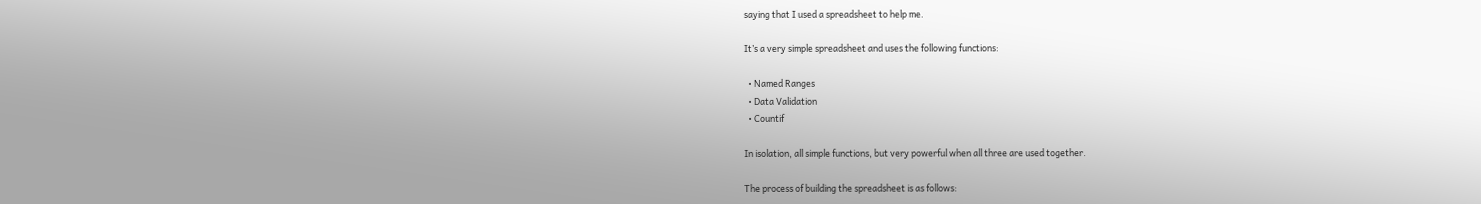saying that I used a spreadsheet to help me.

It’s a very simple spreadsheet and uses the following functions:

  • Named Ranges
  • Data Validation
  • Countif

In isolation, all simple functions, but very powerful when all three are used together.

The process of building the spreadsheet is as follows: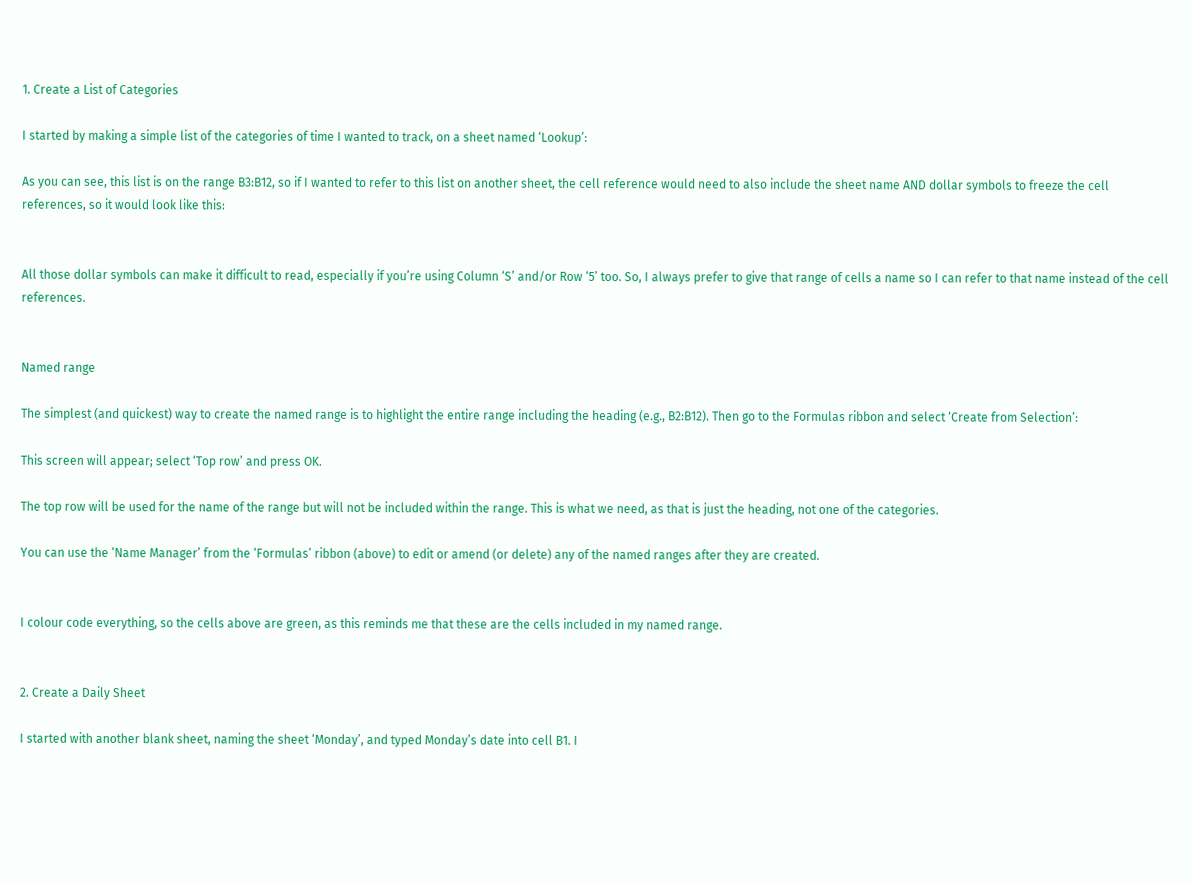1. Create a List of Categories

I started by making a simple list of the categories of time I wanted to track, on a sheet named ‘Lookup’:

As you can see, this list is on the range B3:B12, so if I wanted to refer to this list on another sheet, the cell reference would need to also include the sheet name AND dollar symbols to freeze the cell references, so it would look like this:


All those dollar symbols can make it difficult to read, especially if you’re using Column ‘S’ and/or Row ‘5’ too. So, I always prefer to give that range of cells a name so I can refer to that name instead of the cell references.


Named range

The simplest (and quickest) way to create the named range is to highlight the entire range including the heading (e.g., B2:B12). Then go to the Formulas ribbon and select ‘Create from Selection’:

This screen will appear; select ‘Top row’ and press OK.

The top row will be used for the name of the range but will not be included within the range. This is what we need, as that is just the heading, not one of the categories.

You can use the ‘Name Manager’ from the ‘Formulas’ ribbon (above) to edit or amend (or delete) any of the named ranges after they are created.


I colour code everything, so the cells above are green, as this reminds me that these are the cells included in my named range.


2. Create a Daily Sheet

I started with another blank sheet, naming the sheet ‘Monday’, and typed Monday’s date into cell B1. I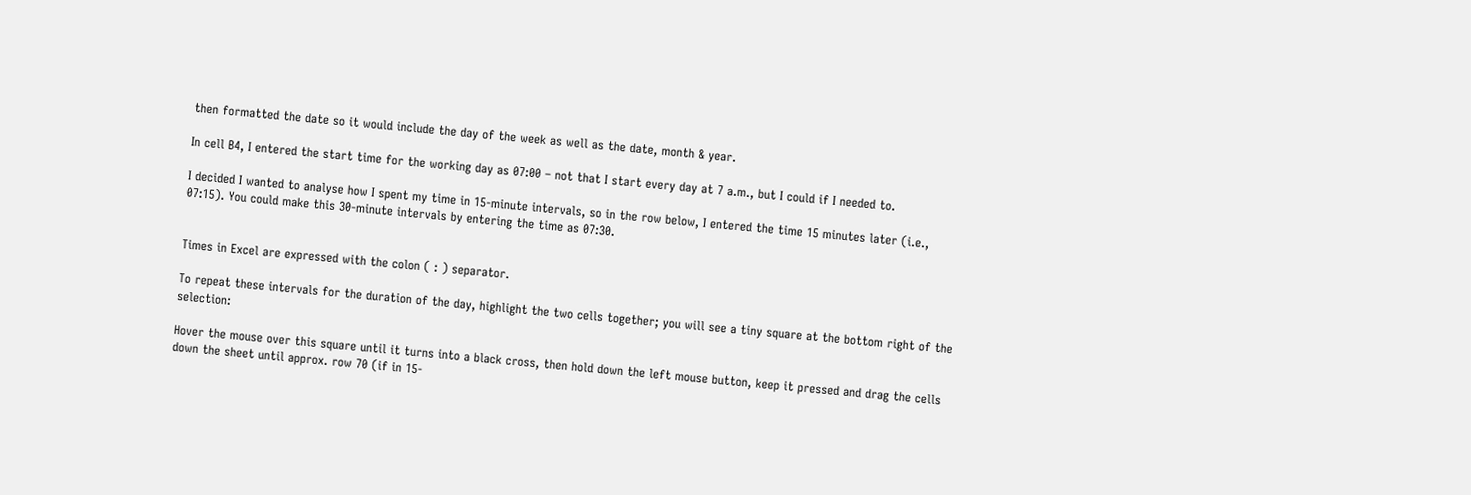then formatted the date so it would include the day of the week as well as the date, month & year.

In cell B4, I entered the start time for the working day as 07:00 – not that I start every day at 7 a.m., but I could if I needed to.

I decided I wanted to analyse how I spent my time in 15-minute intervals, so in the row below, I entered the time 15 minutes later (i.e., 07:15). You could make this 30-minute intervals by entering the time as 07:30.


Times in Excel are expressed with the colon ( : ) separator.

To repeat these intervals for the duration of the day, highlight the two cells together; you will see a tiny square at the bottom right of the selection:

Hover the mouse over this square until it turns into a black cross, then hold down the left mouse button, keep it pressed and drag the cells down the sheet until approx. row 70 (if in 15-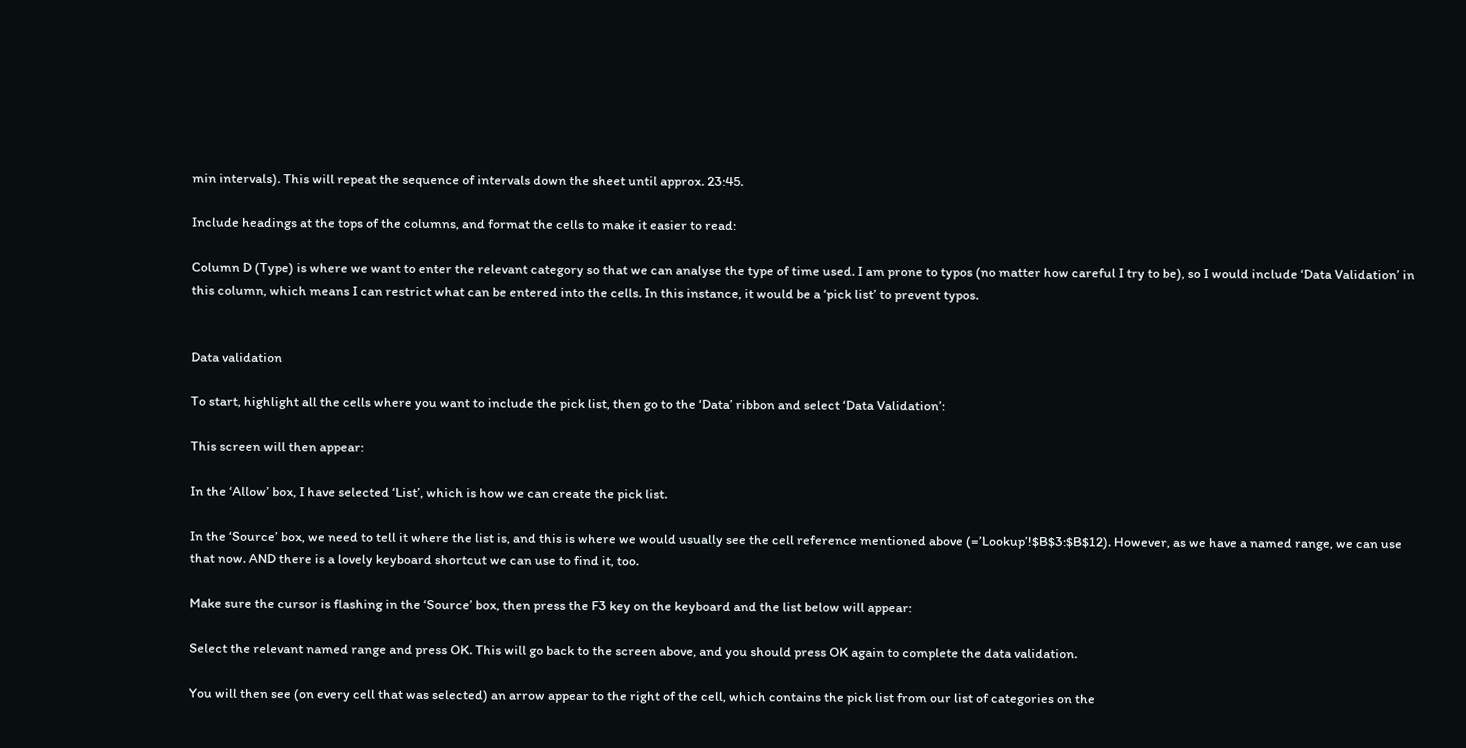min intervals). This will repeat the sequence of intervals down the sheet until approx. 23:45.

Include headings at the tops of the columns, and format the cells to make it easier to read:

Column D (Type) is where we want to enter the relevant category so that we can analyse the type of time used. I am prone to typos (no matter how careful I try to be), so I would include ‘Data Validation’ in this column, which means I can restrict what can be entered into the cells. In this instance, it would be a ‘pick list’ to prevent typos.


Data validation

To start, highlight all the cells where you want to include the pick list, then go to the ‘Data’ ribbon and select ‘Data Validation’:

This screen will then appear:

In the ‘Allow’ box, I have selected ‘List’, which is how we can create the pick list.

In the ‘Source’ box, we need to tell it where the list is, and this is where we would usually see the cell reference mentioned above (=’Lookup’!$B$3:$B$12). However, as we have a named range, we can use that now. AND there is a lovely keyboard shortcut we can use to find it, too.

Make sure the cursor is flashing in the ‘Source’ box, then press the F3 key on the keyboard and the list below will appear:

Select the relevant named range and press OK. This will go back to the screen above, and you should press OK again to complete the data validation.

You will then see (on every cell that was selected) an arrow appear to the right of the cell, which contains the pick list from our list of categories on the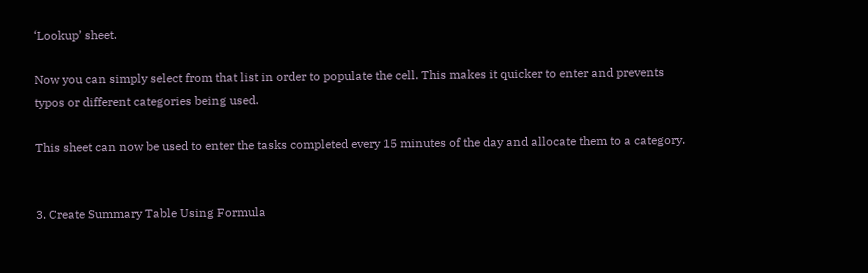‘Lookup’ sheet.

Now you can simply select from that list in order to populate the cell. This makes it quicker to enter and prevents typos or different categories being used.

This sheet can now be used to enter the tasks completed every 15 minutes of the day and allocate them to a category.


3. Create Summary Table Using Formula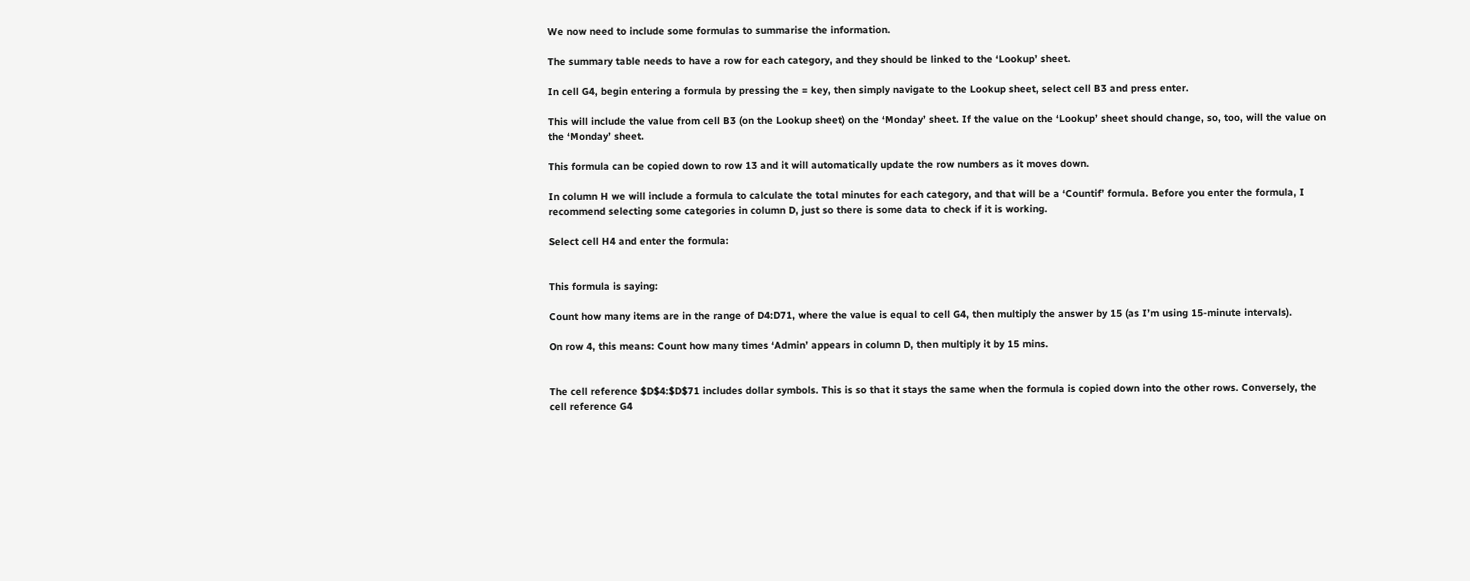We now need to include some formulas to summarise the information.

The summary table needs to have a row for each category, and they should be linked to the ‘Lookup’ sheet.

In cell G4, begin entering a formula by pressing the = key, then simply navigate to the Lookup sheet, select cell B3 and press enter.

This will include the value from cell B3 (on the Lookup sheet) on the ‘Monday’ sheet. If the value on the ‘Lookup’ sheet should change, so, too, will the value on the ‘Monday’ sheet.

This formula can be copied down to row 13 and it will automatically update the row numbers as it moves down.

In column H we will include a formula to calculate the total minutes for each category, and that will be a ‘Countif’ formula. Before you enter the formula, I recommend selecting some categories in column D, just so there is some data to check if it is working.

Select cell H4 and enter the formula:


This formula is saying:

Count how many items are in the range of D4:D71, where the value is equal to cell G4, then multiply the answer by 15 (as I’m using 15-minute intervals).

On row 4, this means: Count how many times ‘Admin’ appears in column D, then multiply it by 15 mins.


The cell reference $D$4:$D$71 includes dollar symbols. This is so that it stays the same when the formula is copied down into the other rows. Conversely, the cell reference G4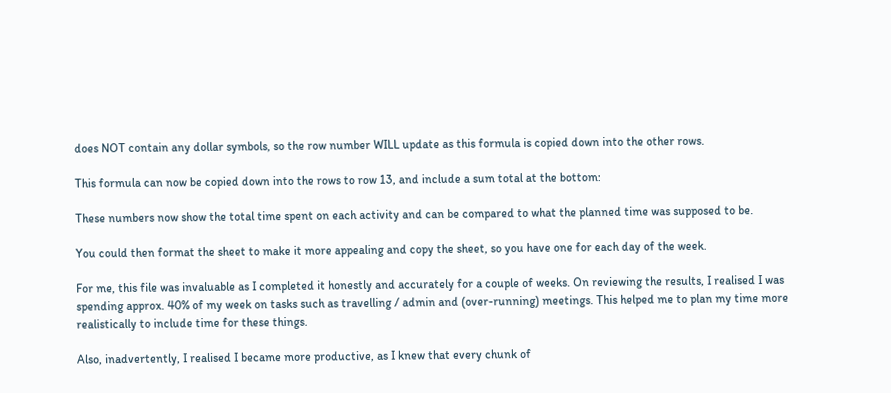does NOT contain any dollar symbols, so the row number WILL update as this formula is copied down into the other rows.

This formula can now be copied down into the rows to row 13, and include a sum total at the bottom:

These numbers now show the total time spent on each activity and can be compared to what the planned time was supposed to be.

You could then format the sheet to make it more appealing and copy the sheet, so you have one for each day of the week.

For me, this file was invaluable as I completed it honestly and accurately for a couple of weeks. On reviewing the results, I realised I was spending approx. 40% of my week on tasks such as travelling / admin and (over-running) meetings. This helped me to plan my time more realistically to include time for these things.

Also, inadvertently, I realised I became more productive, as I knew that every chunk of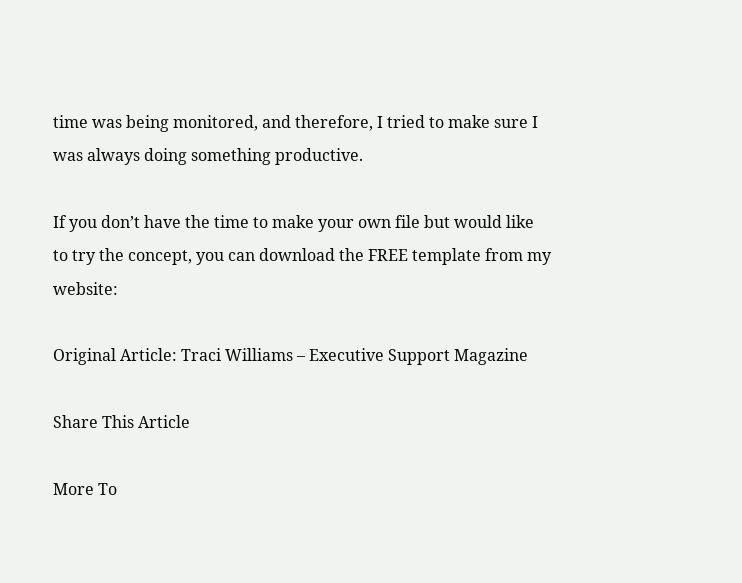time was being monitored, and therefore, I tried to make sure I was always doing something productive.

If you don’t have the time to make your own file but would like to try the concept, you can download the FREE template from my website:

Original Article: Traci Williams – Executive Support Magazine

Share This Article

More To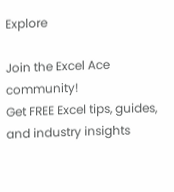Explore

Join the Excel Ace community!
Get FREE Excel tips, guides, and industry insights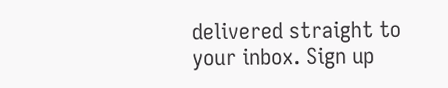delivered straight to your inbox. Sign up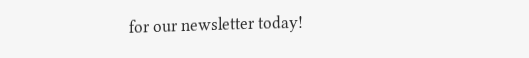for our newsletter today!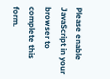Please enable JavaScript in your browser to complete this form.